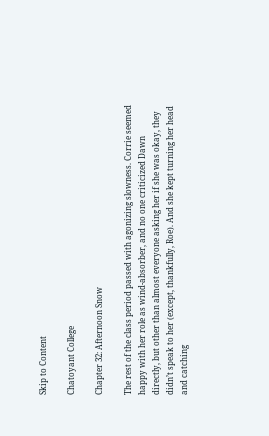Skip to Content

Chatoyant College

Chapter 32: Afternoon Snow

The rest of the class period passed with agonizing slowness. Corrie seemed happy with her role as wind-absorber, and no one criticized Dawn directly, but other than almost everyone asking her if she was okay, they didn’t speak to her (except, thankfully, Roe). And she kept turning her head and catching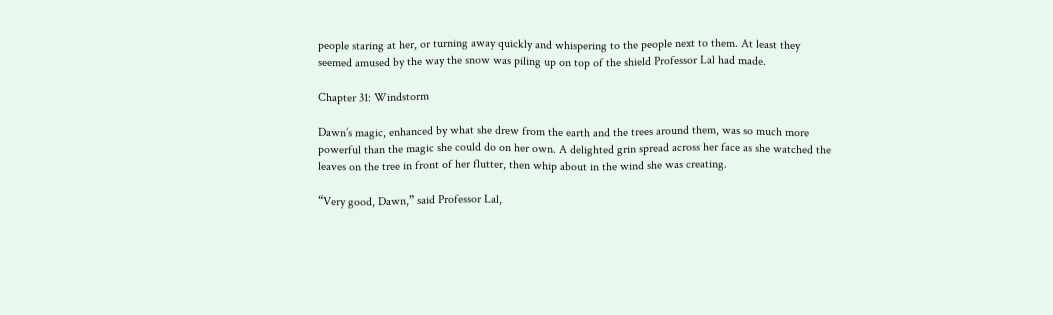people staring at her, or turning away quickly and whispering to the people next to them. At least they seemed amused by the way the snow was piling up on top of the shield Professor Lal had made.

Chapter 31: Windstorm

Dawn’s magic, enhanced by what she drew from the earth and the trees around them, was so much more powerful than the magic she could do on her own. A delighted grin spread across her face as she watched the leaves on the tree in front of her flutter, then whip about in the wind she was creating.

“Very good, Dawn,” said Professor Lal,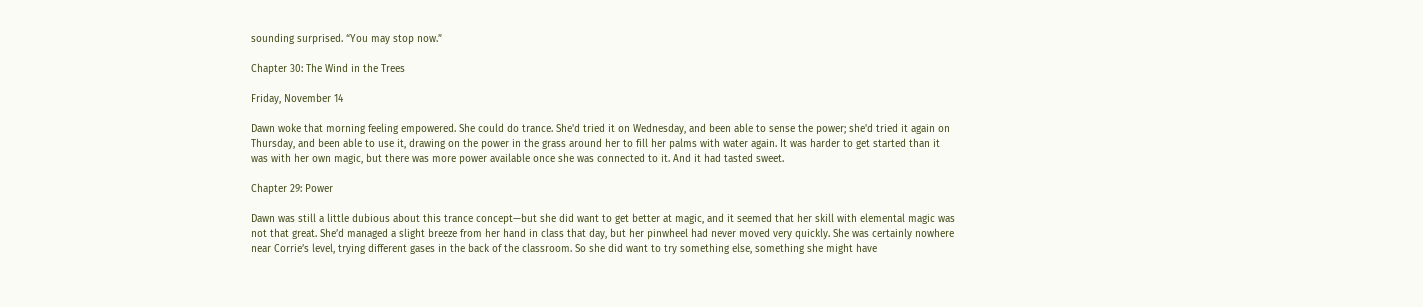sounding surprised. “You may stop now.”

Chapter 30: The Wind in the Trees

Friday, November 14

Dawn woke that morning feeling empowered. She could do trance. She'd tried it on Wednesday, and been able to sense the power; she'd tried it again on Thursday, and been able to use it, drawing on the power in the grass around her to fill her palms with water again. It was harder to get started than it was with her own magic, but there was more power available once she was connected to it. And it had tasted sweet.

Chapter 29: Power

Dawn was still a little dubious about this trance concept—but she did want to get better at magic, and it seemed that her skill with elemental magic was not that great. She’d managed a slight breeze from her hand in class that day, but her pinwheel had never moved very quickly. She was certainly nowhere near Corrie’s level, trying different gases in the back of the classroom. So she did want to try something else, something she might have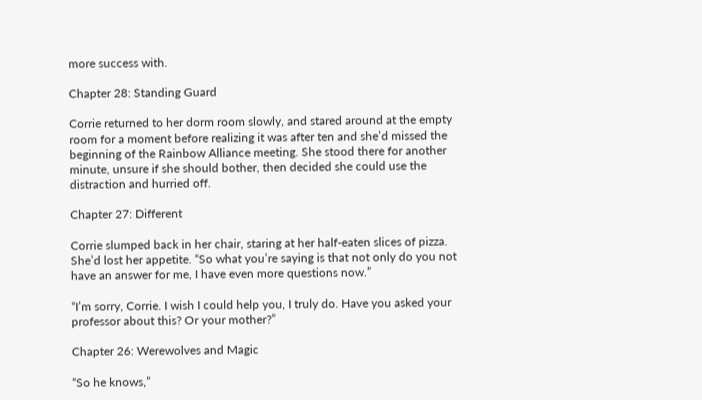more success with.

Chapter 28: Standing Guard

Corrie returned to her dorm room slowly, and stared around at the empty room for a moment before realizing it was after ten and she’d missed the beginning of the Rainbow Alliance meeting. She stood there for another minute, unsure if she should bother, then decided she could use the distraction and hurried off.

Chapter 27: Different

Corrie slumped back in her chair, staring at her half-eaten slices of pizza. She’d lost her appetite. “So what you’re saying is that not only do you not have an answer for me, I have even more questions now.”

“I’m sorry, Corrie. I wish I could help you, I truly do. Have you asked your professor about this? Or your mother?”

Chapter 26: Werewolves and Magic

“So he knows,”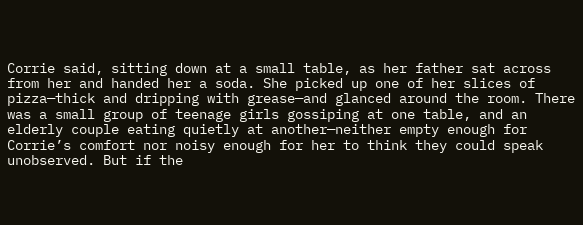Corrie said, sitting down at a small table, as her father sat across from her and handed her a soda. She picked up one of her slices of pizza—thick and dripping with grease—and glanced around the room. There was a small group of teenage girls gossiping at one table, and an elderly couple eating quietly at another—neither empty enough for Corrie’s comfort nor noisy enough for her to think they could speak unobserved. But if the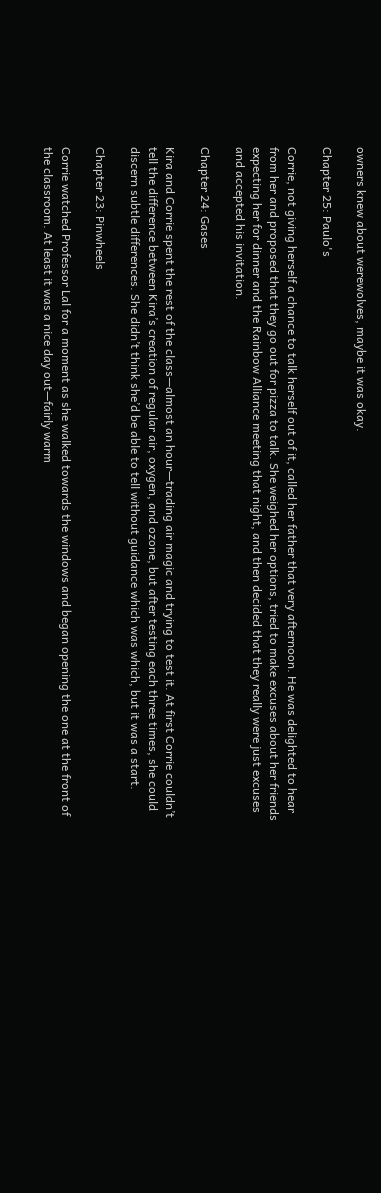owners knew about werewolves, maybe it was okay.

Chapter 25: Paulo's

Corrie, not giving herself a chance to talk herself out of it, called her father that very afternoon. He was delighted to hear from her and proposed that they go out for pizza to talk. She weighed her options, tried to make excuses about her friends expecting her for dinner and the Rainbow Alliance meeting that night, and then decided that they really were just excuses and accepted his invitation.

Chapter 24: Gases

Kira and Corrie spent the rest of the class—almost an hour—trading air magic and trying to test it. At first Corrie couldn’t tell the difference between Kira’s creation of regular air, oxygen, and ozone, but after testing each three times, she could discern subtle differences. She didn’t think she’d be able to tell without guidance which was which, but it was a start.

Chapter 23: Pinwheels

Corrie watched Professor Lal for a moment as she walked towards the windows and began opening the one at the front of the classroom. At least it was a nice day out—fairly warm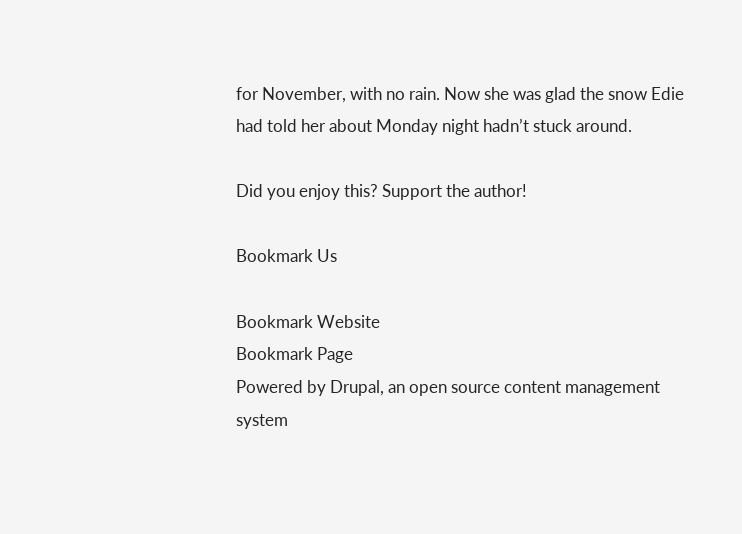for November, with no rain. Now she was glad the snow Edie had told her about Monday night hadn’t stuck around.

Did you enjoy this? Support the author!

Bookmark Us

Bookmark Website
Bookmark Page
Powered by Drupal, an open source content management system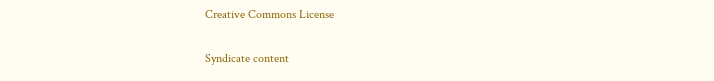Creative Commons License

Syndicate content